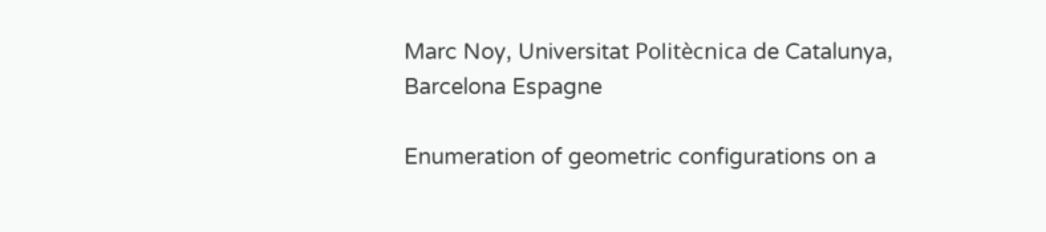Marc Noy, Universitat Politècnica de Catalunya, Barcelona Espagne

Enumeration of geometric configurations on a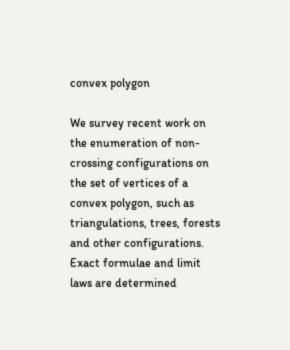convex polygon

We survey recent work on the enumeration of non-crossing configurations on the set of vertices of a convex polygon, such as triangulations, trees, forests and other configurations. Exact formulae and limit laws are determined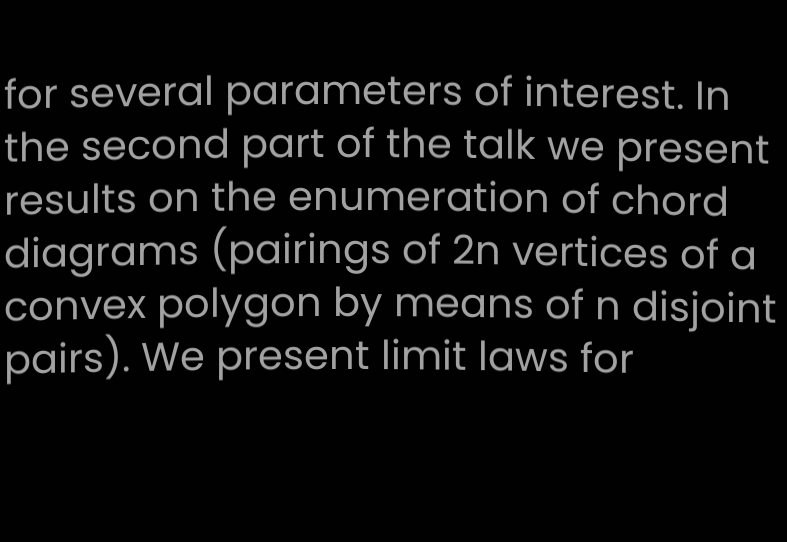for several parameters of interest. In the second part of the talk we present results on the enumeration of chord diagrams (pairings of 2n vertices of a convex polygon by means of n disjoint pairs). We present limit laws for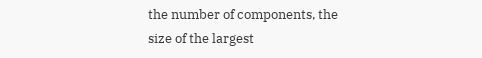the number of components, the size of the largest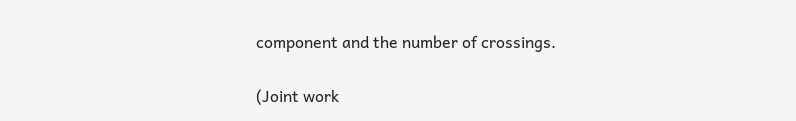component and the number of crossings.

(Joint work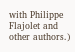with Philippe Flajolet and other authors.)